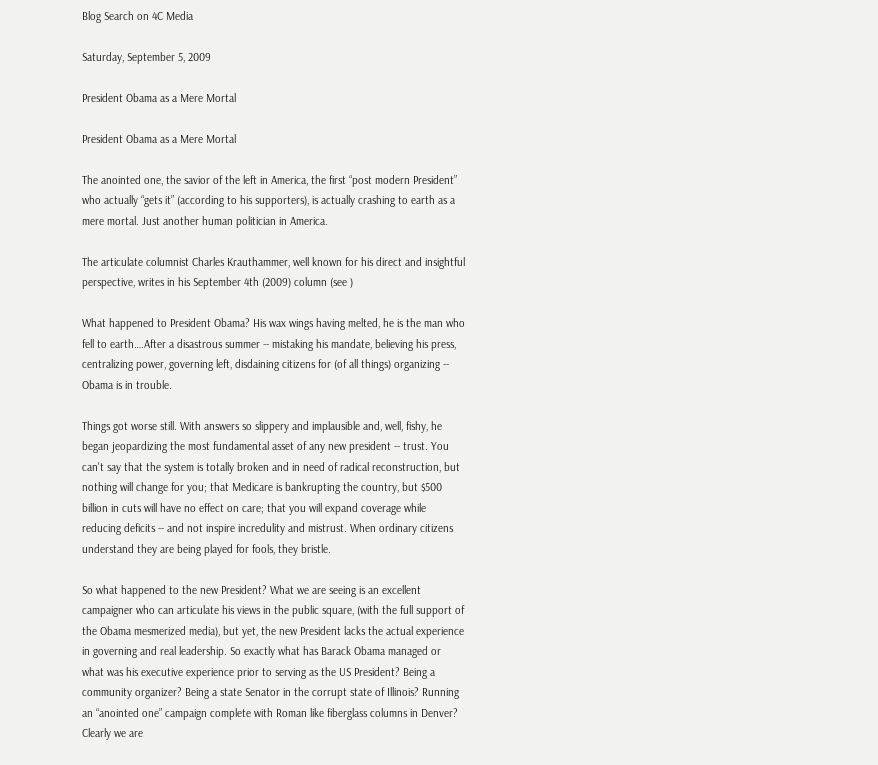Blog Search on 4C Media

Saturday, September 5, 2009

President Obama as a Mere Mortal

President Obama as a Mere Mortal

The anointed one, the savior of the left in America, the first “post modern President” who actually “gets it” (according to his supporters), is actually crashing to earth as a mere mortal. Just another human politician in America.

The articulate columnist Charles Krauthammer, well known for his direct and insightful perspective, writes in his September 4th (2009) column (see )

What happened to President Obama? His wax wings having melted, he is the man who fell to earth….After a disastrous summer -- mistaking his mandate, believing his press, centralizing power, governing left, disdaining citizens for (of all things) organizing -- Obama is in trouble.

Things got worse still. With answers so slippery and implausible and, well, fishy, he began jeopardizing the most fundamental asset of any new president -- trust. You can't say that the system is totally broken and in need of radical reconstruction, but nothing will change for you; that Medicare is bankrupting the country, but $500 billion in cuts will have no effect on care; that you will expand coverage while reducing deficits -- and not inspire incredulity and mistrust. When ordinary citizens understand they are being played for fools, they bristle.

So what happened to the new President? What we are seeing is an excellent campaigner who can articulate his views in the public square, (with the full support of the Obama mesmerized media), but yet, the new President lacks the actual experience in governing and real leadership. So exactly what has Barack Obama managed or what was his executive experience prior to serving as the US President? Being a community organizer? Being a state Senator in the corrupt state of Illinois? Running an “anointed one” campaign complete with Roman like fiberglass columns in Denver? Clearly we are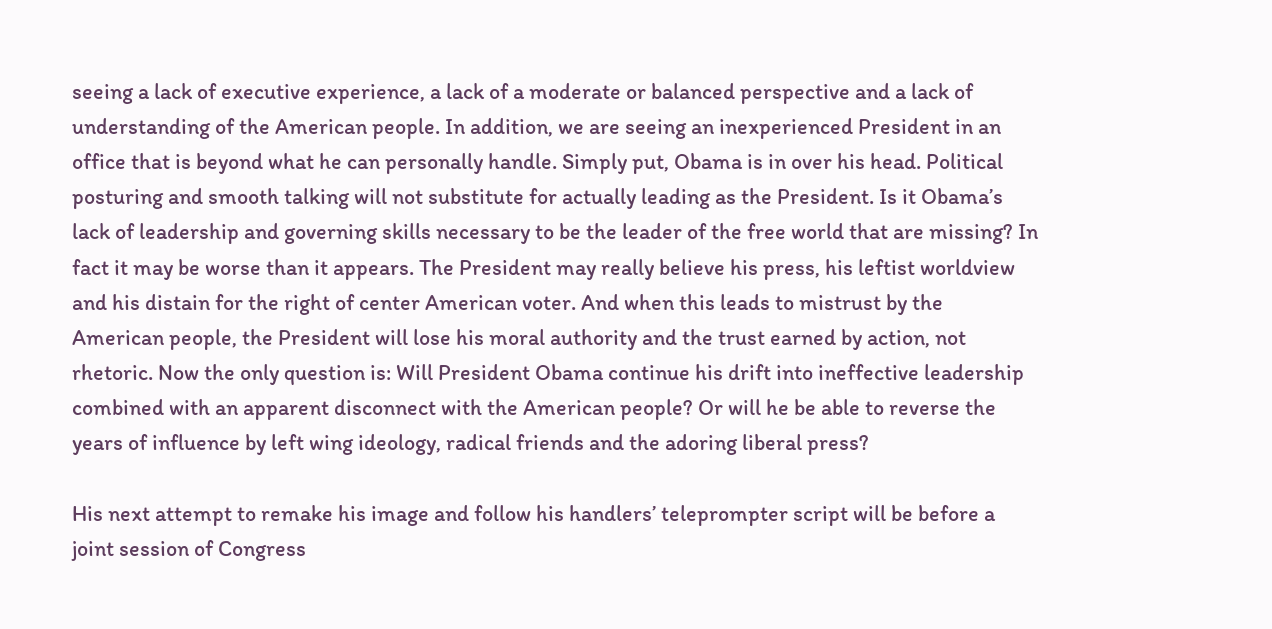seeing a lack of executive experience, a lack of a moderate or balanced perspective and a lack of understanding of the American people. In addition, we are seeing an inexperienced President in an office that is beyond what he can personally handle. Simply put, Obama is in over his head. Political posturing and smooth talking will not substitute for actually leading as the President. Is it Obama’s lack of leadership and governing skills necessary to be the leader of the free world that are missing? In fact it may be worse than it appears. The President may really believe his press, his leftist worldview and his distain for the right of center American voter. And when this leads to mistrust by the American people, the President will lose his moral authority and the trust earned by action, not rhetoric. Now the only question is: Will President Obama continue his drift into ineffective leadership combined with an apparent disconnect with the American people? Or will he be able to reverse the years of influence by left wing ideology, radical friends and the adoring liberal press?

His next attempt to remake his image and follow his handlers’ teleprompter script will be before a joint session of Congress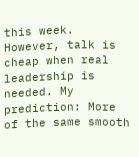this week. However, talk is cheap when real leadership is needed. My prediction: More of the same smooth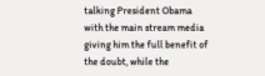talking President Obama with the main stream media giving him the full benefit of the doubt, while the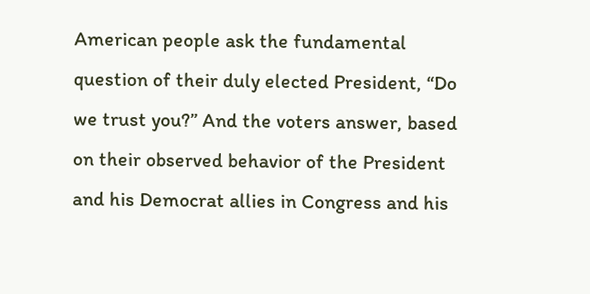American people ask the fundamental question of their duly elected President, “Do we trust you?” And the voters answer, based on their observed behavior of the President and his Democrat allies in Congress and his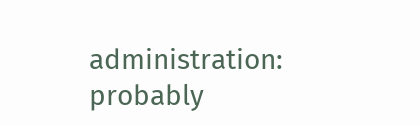administration: probably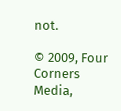not.

© 2009, Four Corners Media,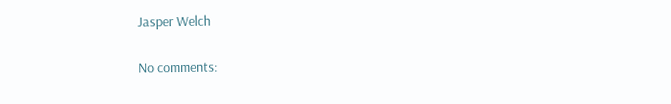Jasper Welch

No comments: